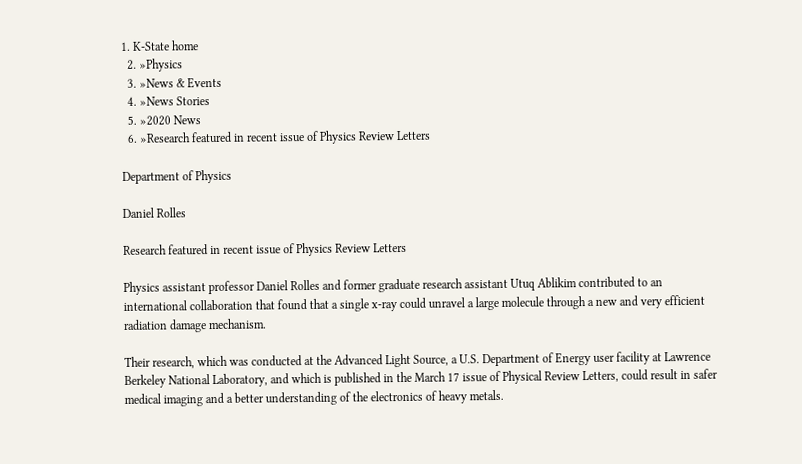1. K-State home
  2. »Physics
  3. »News & Events
  4. »News Stories
  5. »2020 News
  6. »Research featured in recent issue of Physics Review Letters

Department of Physics

Daniel Rolles

Research featured in recent issue of Physics Review Letters

Physics assistant professor Daniel Rolles and former graduate research assistant Utuq Ablikim contributed to an international collaboration that found that a single x-ray could unravel a large molecule through a new and very efficient radiation damage mechanism.

Their research, which was conducted at the Advanced Light Source, a U.S. Department of Energy user facility at Lawrence Berkeley National Laboratory, and which is published in the March 17 issue of Physical Review Letters, could result in safer medical imaging and a better understanding of the electronics of heavy metals.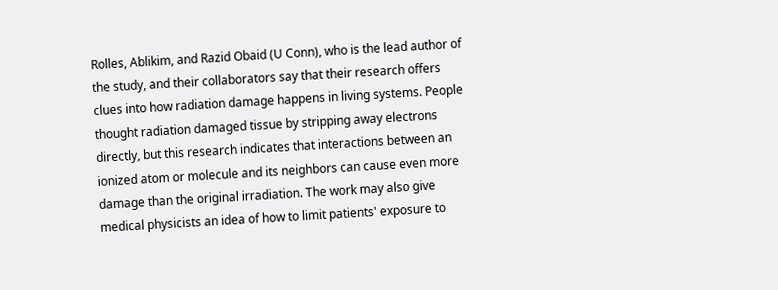Rolles, Ablikim, and Razid Obaid (U Conn), who is the lead author of the study, and their collaborators say that their research offers clues into how radiation damage happens in living systems. People thought radiation damaged tissue by stripping away electrons directly, but this research indicates that interactions between an ionized atom or molecule and its neighbors can cause even more damage than the original irradiation. The work may also give medical physicists an idea of how to limit patients' exposure to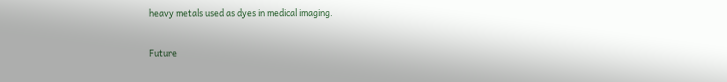heavy metals used as dyes in medical imaging.

Future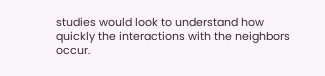studies would look to understand how quickly the interactions with the neighbors occur.